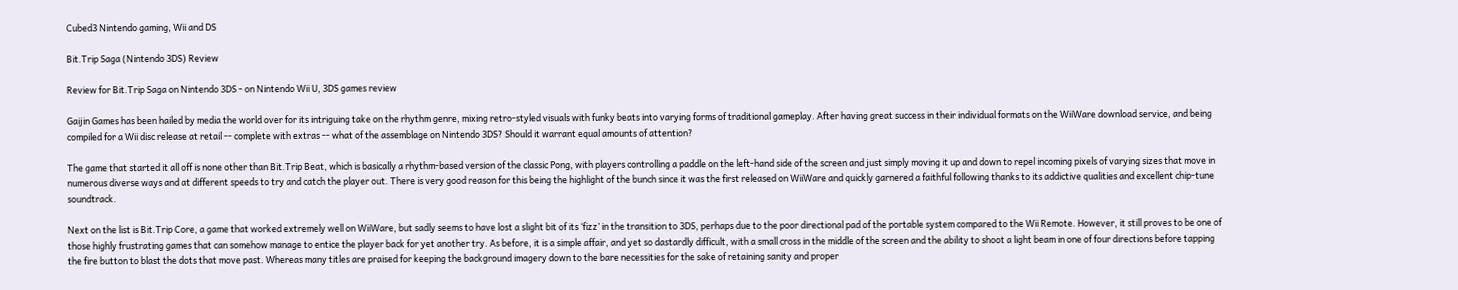Cubed3 Nintendo gaming, Wii and DS

Bit.Trip Saga (Nintendo 3DS) Review

Review for Bit.Trip Saga on Nintendo 3DS - on Nintendo Wii U, 3DS games review

Gaijin Games has been hailed by media the world over for its intriguing take on the rhythm genre, mixing retro-styled visuals with funky beats into varying forms of traditional gameplay. After having great success in their individual formats on the WiiWare download service, and being compiled for a Wii disc release at retail -- complete with extras -- what of the assemblage on Nintendo 3DS? Should it warrant equal amounts of attention?

The game that started it all off is none other than Bit.Trip Beat, which is basically a rhythm-based version of the classic Pong, with players controlling a paddle on the left-hand side of the screen and just simply moving it up and down to repel incoming pixels of varying sizes that move in numerous diverse ways and at different speeds to try and catch the player out. There is very good reason for this being the highlight of the bunch since it was the first released on WiiWare and quickly garnered a faithful following thanks to its addictive qualities and excellent chip-tune soundtrack.

Next on the list is Bit.Trip Core, a game that worked extremely well on WiiWare, but sadly seems to have lost a slight bit of its ‘fizz’ in the transition to 3DS, perhaps due to the poor directional pad of the portable system compared to the Wii Remote. However, it still proves to be one of those highly frustrating games that can somehow manage to entice the player back for yet another try. As before, it is a simple affair, and yet so dastardly difficult, with a small cross in the middle of the screen and the ability to shoot a light beam in one of four directions before tapping the fire button to blast the dots that move past. Whereas many titles are praised for keeping the background imagery down to the bare necessities for the sake of retaining sanity and proper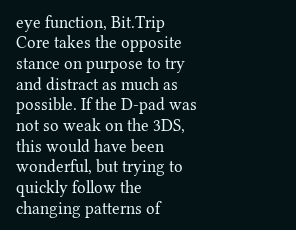eye function, Bit.Trip Core takes the opposite stance on purpose to try and distract as much as possible. If the D-pad was not so weak on the 3DS, this would have been wonderful, but trying to quickly follow the changing patterns of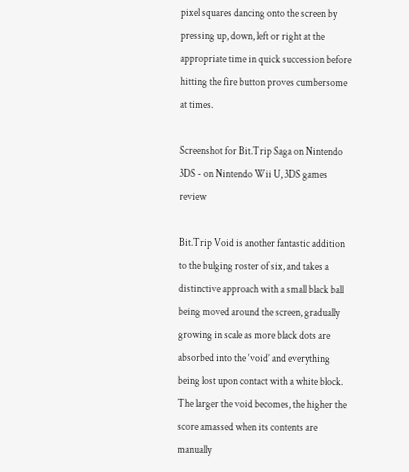pixel squares dancing onto the screen by pressing up, down, left or right at the appropriate time in quick succession before hitting the fire button proves cumbersome at times.

Screenshot for Bit.Trip Saga on Nintendo 3DS - on Nintendo Wii U, 3DS games review

Bit.Trip Void is another fantastic addition to the bulging roster of six, and takes a distinctive approach with a small black ball being moved around the screen, gradually growing in scale as more black dots are absorbed into the ‘void’ and everything being lost upon contact with a white block. The larger the void becomes, the higher the score amassed when its contents are manually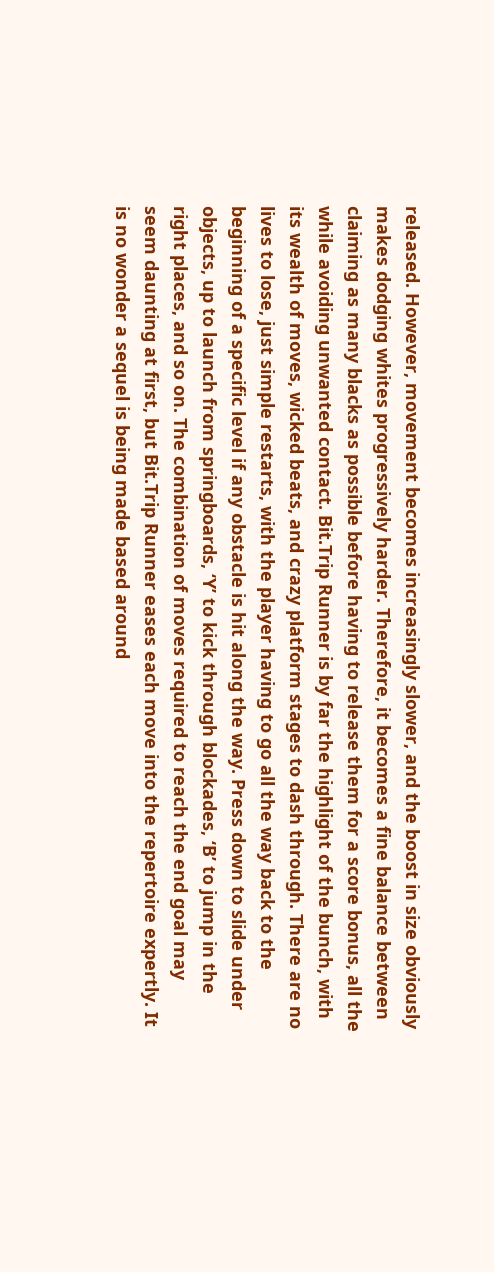released. However, movement becomes increasingly slower, and the boost in size obviously makes dodging whites progressively harder. Therefore, it becomes a fine balance between claiming as many blacks as possible before having to release them for a score bonus, all the while avoiding unwanted contact. Bit.Trip Runner is by far the highlight of the bunch, with its wealth of moves, wicked beats, and crazy platform stages to dash through. There are no lives to lose, just simple restarts, with the player having to go all the way back to the beginning of a specific level if any obstacle is hit along the way. Press down to slide under objects, up to launch from springboards, ‘Y’ to kick through blockades, ‘B’ to jump in the right places, and so on. The combination of moves required to reach the end goal may seem daunting at first, but Bit.Trip Runner eases each move into the repertoire expertly. It is no wonder a sequel is being made based around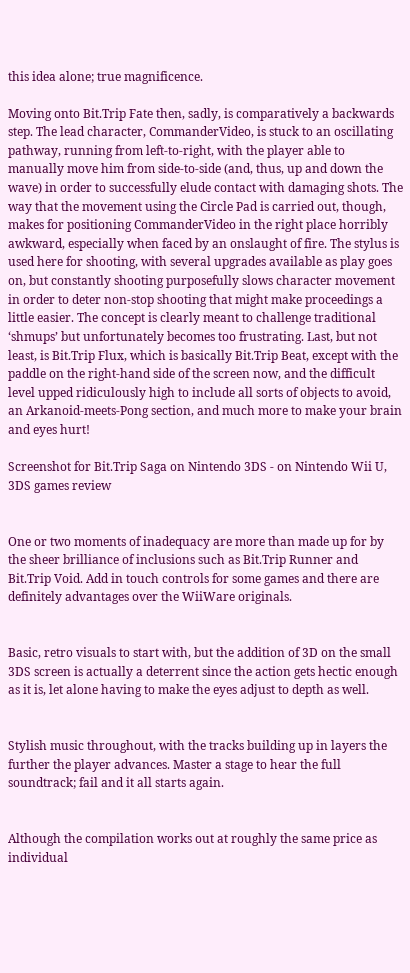this idea alone; true magnificence.

Moving onto Bit.Trip Fate then, sadly, is comparatively a backwards step. The lead character, CommanderVideo, is stuck to an oscillating pathway, running from left-to-right, with the player able to manually move him from side-to-side (and, thus, up and down the wave) in order to successfully elude contact with damaging shots. The way that the movement using the Circle Pad is carried out, though, makes for positioning CommanderVideo in the right place horribly awkward, especially when faced by an onslaught of fire. The stylus is used here for shooting, with several upgrades available as play goes on, but constantly shooting purposefully slows character movement in order to deter non-stop shooting that might make proceedings a little easier. The concept is clearly meant to challenge traditional ‘shmups’ but unfortunately becomes too frustrating. Last, but not least, is Bit.Trip Flux, which is basically Bit.Trip Beat, except with the paddle on the right-hand side of the screen now, and the difficult level upped ridiculously high to include all sorts of objects to avoid, an Arkanoid-meets-Pong section, and much more to make your brain and eyes hurt!

Screenshot for Bit.Trip Saga on Nintendo 3DS - on Nintendo Wii U, 3DS games review


One or two moments of inadequacy are more than made up for by the sheer brilliance of inclusions such as Bit.Trip Runner and Bit.Trip Void. Add in touch controls for some games and there are definitely advantages over the WiiWare originals.


Basic, retro visuals to start with, but the addition of 3D on the small 3DS screen is actually a deterrent since the action gets hectic enough as it is, let alone having to make the eyes adjust to depth as well.


Stylish music throughout, with the tracks building up in layers the further the player advances. Master a stage to hear the full soundtrack; fail and it all starts again.


Although the compilation works out at roughly the same price as individual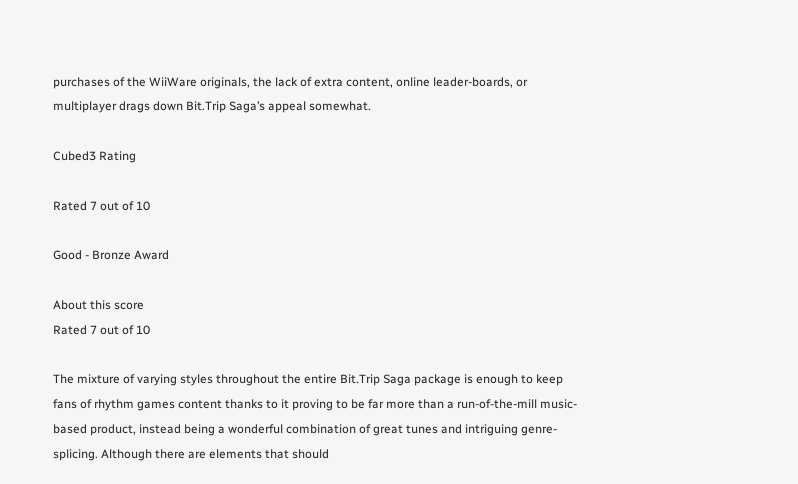purchases of the WiiWare originals, the lack of extra content, online leader-boards, or multiplayer drags down Bit.Trip Saga’s appeal somewhat.

Cubed3 Rating

Rated 7 out of 10

Good - Bronze Award

About this score
Rated 7 out of 10

The mixture of varying styles throughout the entire Bit.Trip Saga package is enough to keep fans of rhythm games content thanks to it proving to be far more than a run-of-the-mill music-based product, instead being a wonderful combination of great tunes and intriguing genre-splicing. Although there are elements that should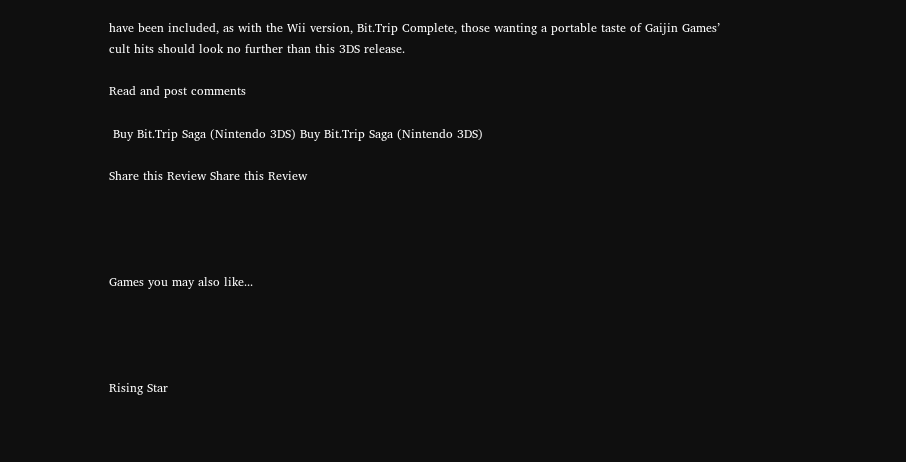have been included, as with the Wii version, Bit.Trip Complete, those wanting a portable taste of Gaijin Games’ cult hits should look no further than this 3DS release.

Read and post comments

 Buy Bit.Trip Saga (Nintendo 3DS) Buy Bit.Trip Saga (Nintendo 3DS)

Share this Review Share this Review




Games you may also like...




Rising Star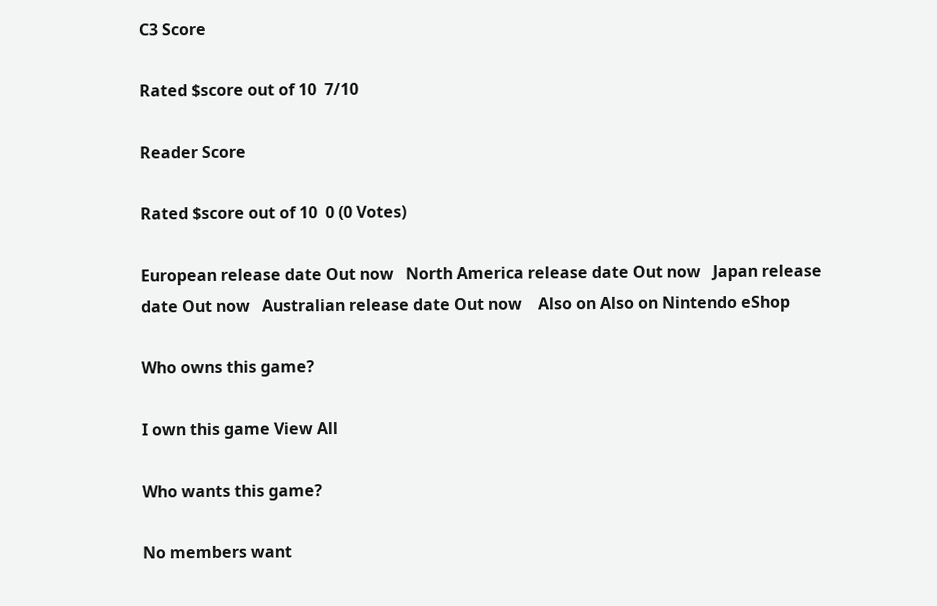C3 Score

Rated $score out of 10  7/10

Reader Score

Rated $score out of 10  0 (0 Votes)

European release date Out now   North America release date Out now   Japan release date Out now   Australian release date Out now    Also on Also on Nintendo eShop

Who owns this game?

I own this game View All

Who wants this game?

No members want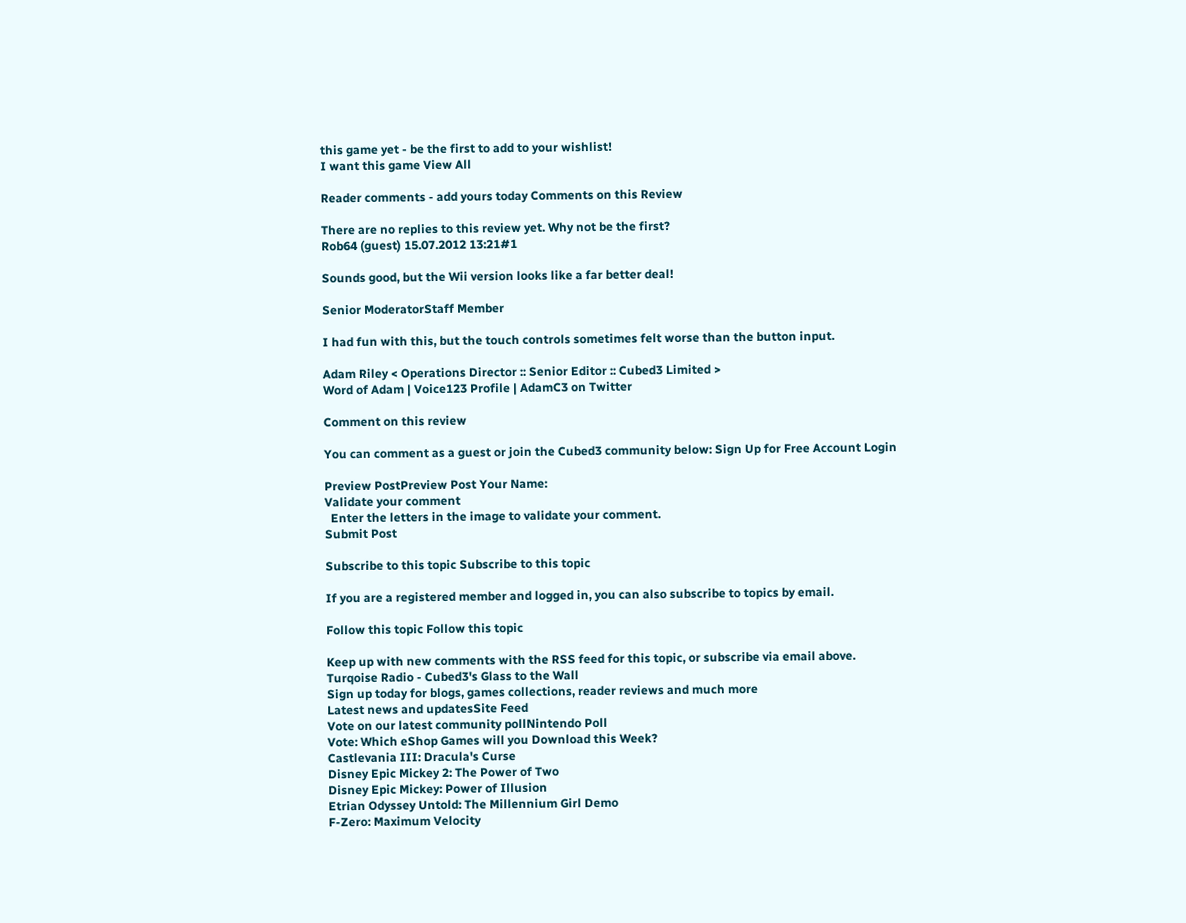this game yet - be the first to add to your wishlist!
I want this game View All

Reader comments - add yours today Comments on this Review

There are no replies to this review yet. Why not be the first?
Rob64 (guest) 15.07.2012 13:21#1

Sounds good, but the Wii version looks like a far better deal!

Senior ModeratorStaff Member

I had fun with this, but the touch controls sometimes felt worse than the button input.

Adam Riley < Operations Director :: Senior Editor :: Cubed3 Limited >
Word of Adam | Voice123 Profile | AdamC3 on Twitter

Comment on this review

You can comment as a guest or join the Cubed3 community below: Sign Up for Free Account Login

Preview PostPreview Post Your Name:
Validate your comment
  Enter the letters in the image to validate your comment.
Submit Post

Subscribe to this topic Subscribe to this topic

If you are a registered member and logged in, you can also subscribe to topics by email.

Follow this topic Follow this topic

Keep up with new comments with the RSS feed for this topic, or subscribe via email above.
Turqoise Radio - Cubed3's Glass to the Wall
Sign up today for blogs, games collections, reader reviews and much more
Latest news and updatesSite Feed
Vote on our latest community pollNintendo Poll
Vote: Which eShop Games will you Download this Week?
Castlevania III: Dracula's Curse
Disney Epic Mickey 2: The Power of Two
Disney Epic Mickey: Power of Illusion
Etrian Odyssey Untold: The Millennium Girl Demo
F-Zero: Maximum Velocity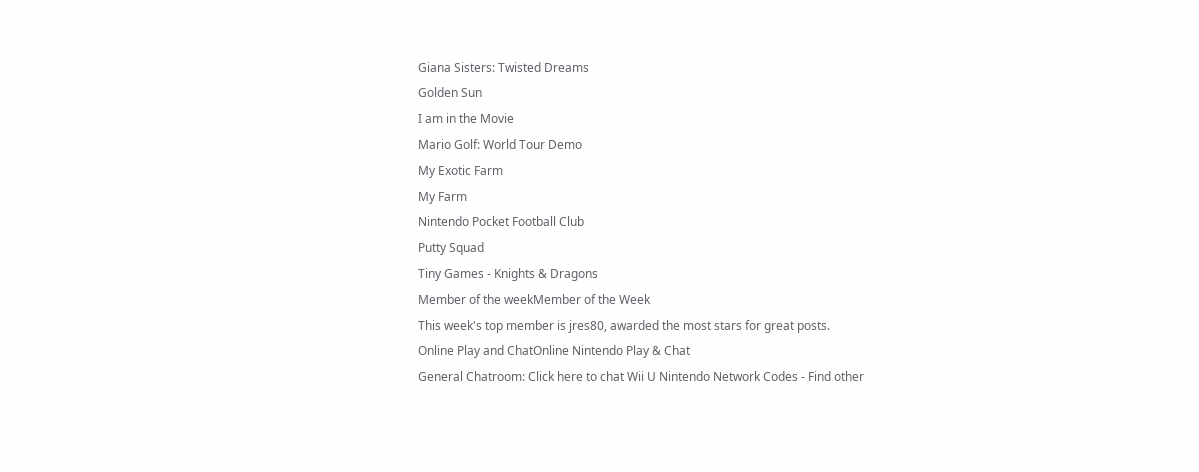Giana Sisters: Twisted Dreams
Golden Sun
I am in the Movie
Mario Golf: World Tour Demo
My Exotic Farm
My Farm
Nintendo Pocket Football Club
Putty Squad
Tiny Games - Knights & Dragons
Member of the weekMember of the Week
This week's top member is jres80, awarded the most stars for great posts.
Online Play and ChatOnline Nintendo Play & Chat
General Chatroom: Click here to chat Wii U Nintendo Network Codes - Find other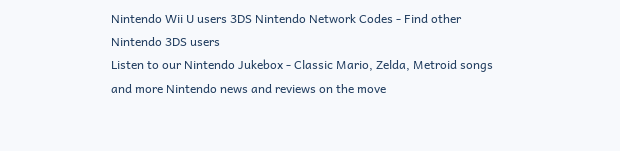Nintendo Wii U users 3DS Nintendo Network Codes - Find other Nintendo 3DS users
Listen to our Nintendo Jukebox - Classic Mario, Zelda, Metroid songs and more Nintendo news and reviews on the move